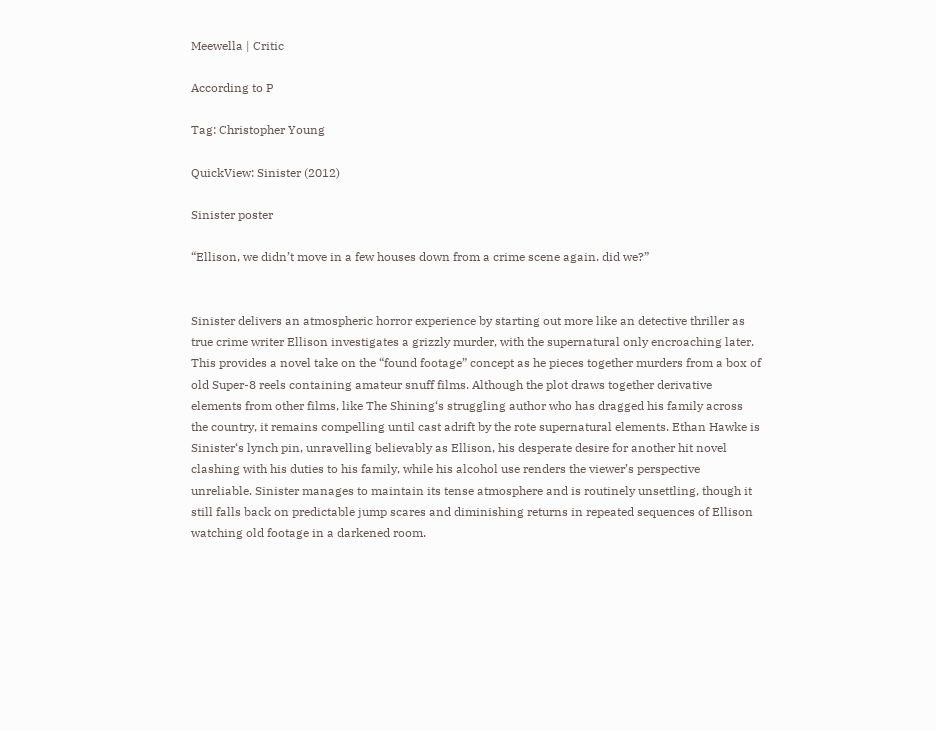Meewella | Critic

According to P

Tag: Christopher Young

QuickView: Sinister (2012)

Sinister poster

“Ellison, we didn’t move in a few houses down from a crime scene again. did we?”


Sinister delivers an atmospheric horror experience by starting out more like an detective thriller as true crime writer Ellison investigates a grizzly murder, with the supernatural only encroaching later. This provides a novel take on the “found footage” concept as he pieces together murders from a box of old Super-8 reels containing amateur snuff films. Although the plot draws together derivative elements from other films, like The Shining‘s struggling author who has dragged his family across the country, it remains compelling until cast adrift by the rote supernatural elements. Ethan Hawke is Sinister‘s lynch pin, unravelling believably as Ellison, his desperate desire for another hit novel clashing with his duties to his family, while his alcohol use renders the viewer’s perspective unreliable. Sinister manages to maintain its tense atmosphere and is routinely unsettling, though it still falls back on predictable jump scares and diminishing returns in repeated sequences of Ellison watching old footage in a darkened room.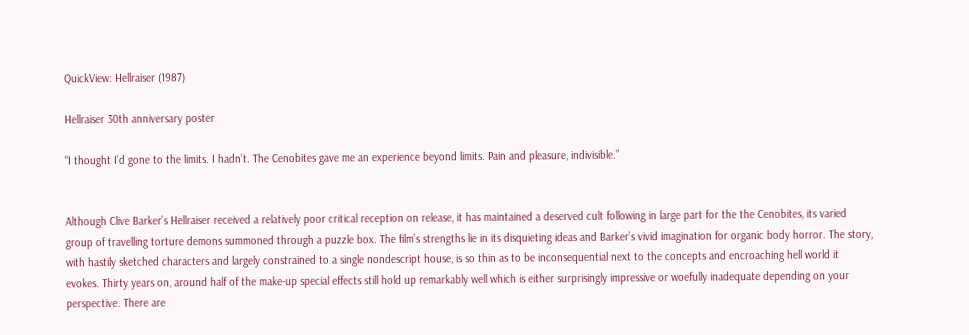QuickView: Hellraiser (1987)

Hellraiser 30th anniversary poster

“I thought I’d gone to the limits. I hadn’t. The Cenobites gave me an experience beyond limits. Pain and pleasure, indivisible.”


Although Clive Barker’s Hellraiser received a relatively poor critical reception on release, it has maintained a deserved cult following in large part for the the Cenobites, its varied group of travelling torture demons summoned through a puzzle box. The film’s strengths lie in its disquieting ideas and Barker’s vivid imagination for organic body horror. The story, with hastily sketched characters and largely constrained to a single nondescript house, is so thin as to be inconsequential next to the concepts and encroaching hell world it evokes. Thirty years on, around half of the make-up special effects still hold up remarkably well which is either surprisingly impressive or woefully inadequate depending on your perspective. There are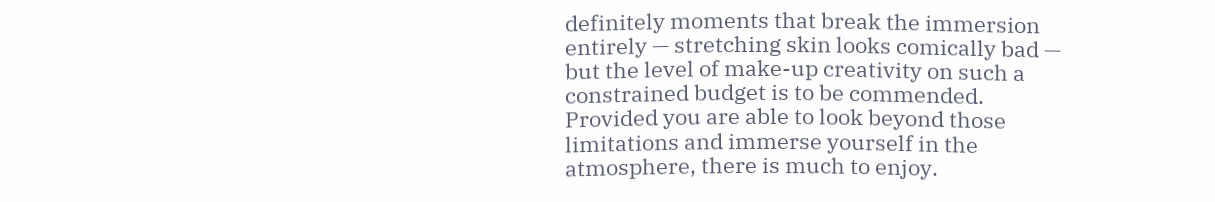definitely moments that break the immersion entirely — stretching skin looks comically bad — but the level of make-up creativity on such a constrained budget is to be commended. Provided you are able to look beyond those limitations and immerse yourself in the atmosphere, there is much to enjoy.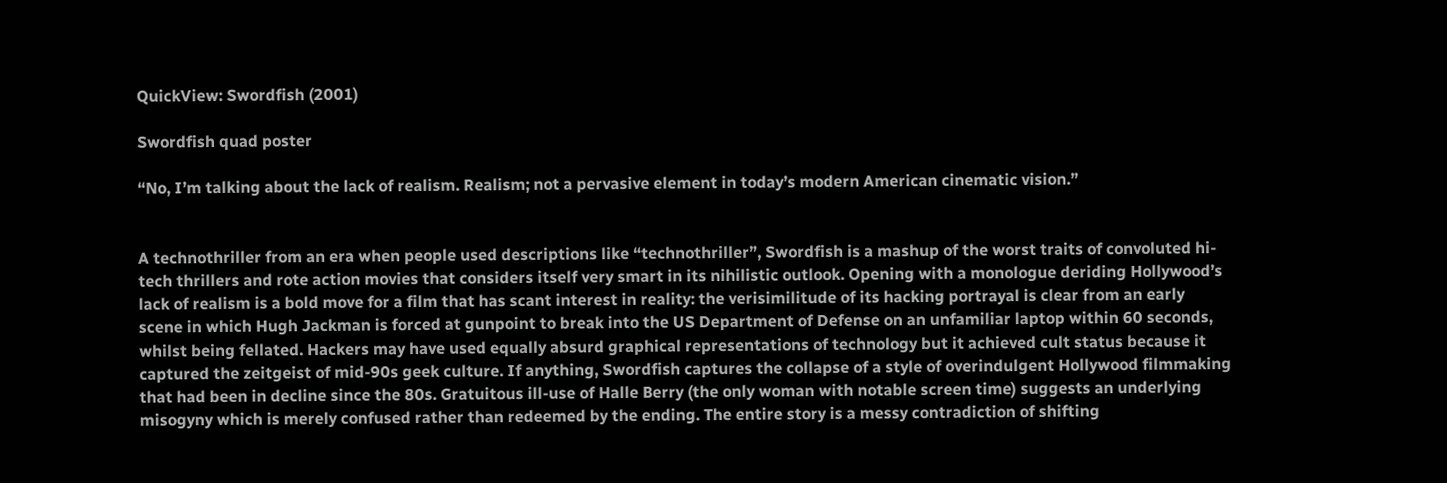QuickView: Swordfish (2001)

Swordfish quad poster

“No, I’m talking about the lack of realism. Realism; not a pervasive element in today’s modern American cinematic vision.”


A technothriller from an era when people used descriptions like “technothriller”, Swordfish is a mashup of the worst traits of convoluted hi-tech thrillers and rote action movies that considers itself very smart in its nihilistic outlook. Opening with a monologue deriding Hollywood’s lack of realism is a bold move for a film that has scant interest in reality: the verisimilitude of its hacking portrayal is clear from an early scene in which Hugh Jackman is forced at gunpoint to break into the US Department of Defense on an unfamiliar laptop within 60 seconds, whilst being fellated. Hackers may have used equally absurd graphical representations of technology but it achieved cult status because it captured the zeitgeist of mid-90s geek culture. If anything, Swordfish captures the collapse of a style of overindulgent Hollywood filmmaking that had been in decline since the 80s. Gratuitous ill-use of Halle Berry (the only woman with notable screen time) suggests an underlying misogyny which is merely confused rather than redeemed by the ending. The entire story is a messy contradiction of shifting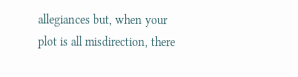allegiances but, when your plot is all misdirection, there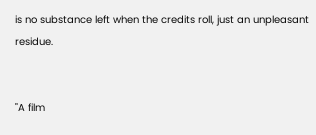is no substance left when the credits roll, just an unpleasant residue.


"A film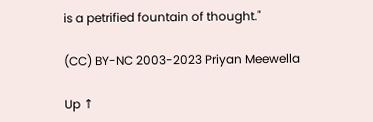is a petrified fountain of thought."

(CC) BY-NC 2003-2023 Priyan Meewella

Up ↑